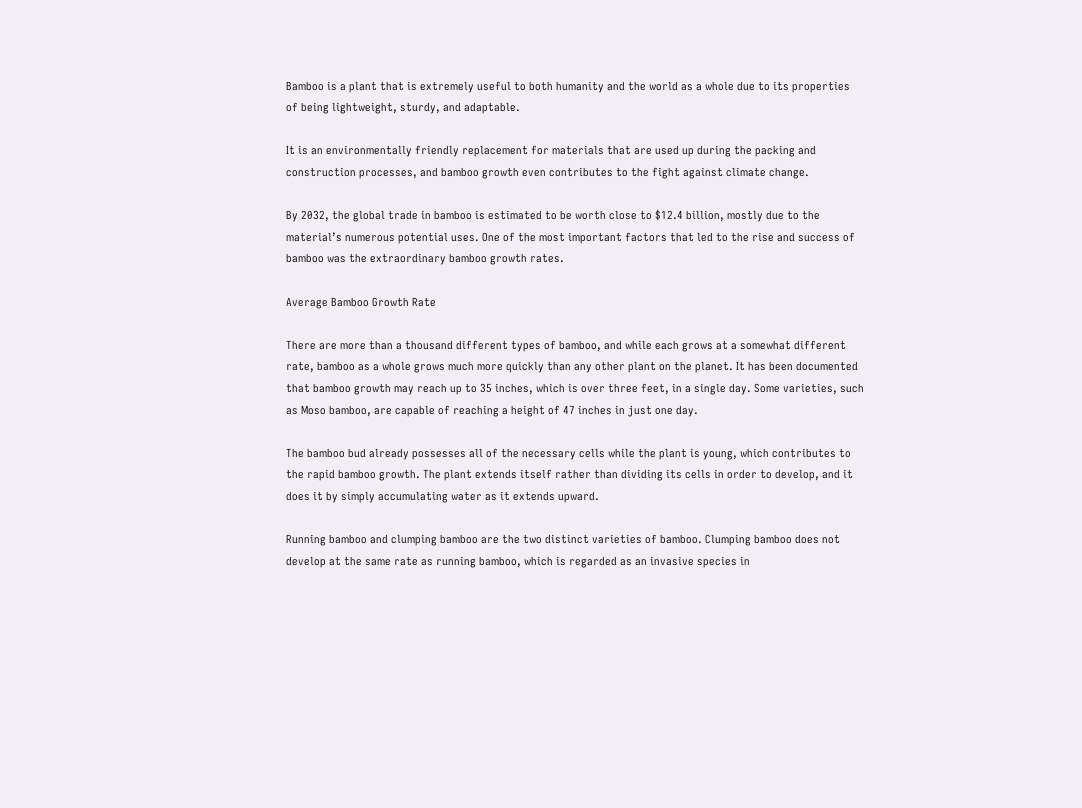Bamboo is a plant that is extremely useful to both humanity and the world as a whole due to its properties of being lightweight, sturdy, and adaptable.

It is an environmentally friendly replacement for materials that are used up during the packing and construction processes, and bamboo growth even contributes to the fight against climate change.

By 2032, the global trade in bamboo is estimated to be worth close to $12.4 billion, mostly due to the material’s numerous potential uses. One of the most important factors that led to the rise and success of bamboo was the extraordinary bamboo growth rates.

Average Bamboo Growth Rate

There are more than a thousand different types of bamboo, and while each grows at a somewhat different rate, bamboo as a whole grows much more quickly than any other plant on the planet. It has been documented that bamboo growth may reach up to 35 inches, which is over three feet, in a single day. Some varieties, such as Moso bamboo, are capable of reaching a height of 47 inches in just one day.

The bamboo bud already possesses all of the necessary cells while the plant is young, which contributes to the rapid bamboo growth. The plant extends itself rather than dividing its cells in order to develop, and it does it by simply accumulating water as it extends upward.

Running bamboo and clumping bamboo are the two distinct varieties of bamboo. Clumping bamboo does not develop at the same rate as running bamboo, which is regarded as an invasive species in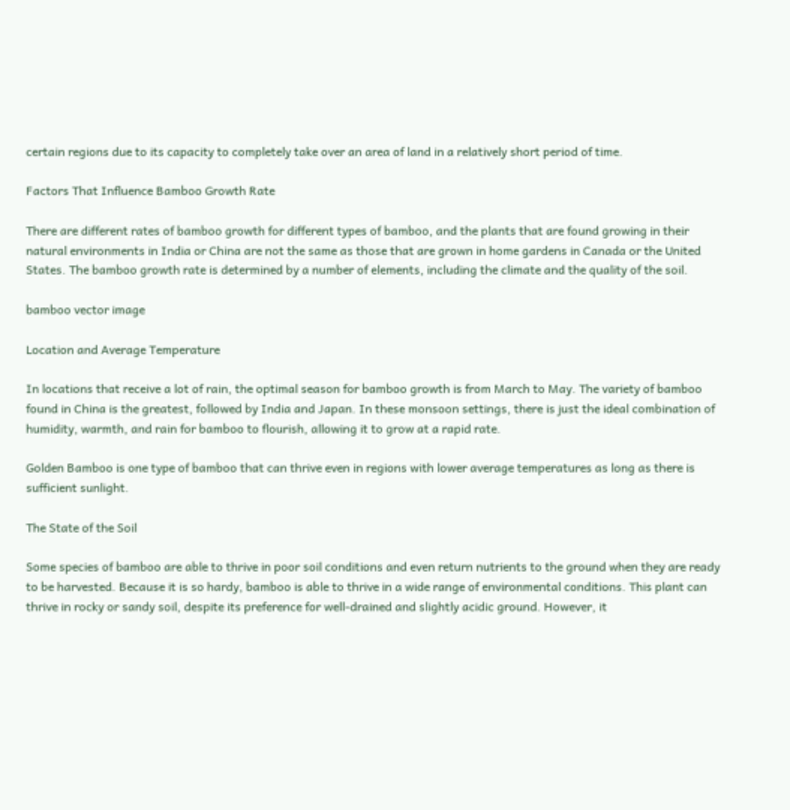certain regions due to its capacity to completely take over an area of land in a relatively short period of time.

Factors That Influence Bamboo Growth Rate

There are different rates of bamboo growth for different types of bamboo, and the plants that are found growing in their natural environments in India or China are not the same as those that are grown in home gardens in Canada or the United States. The bamboo growth rate is determined by a number of elements, including the climate and the quality of the soil.

bamboo vector image

Location and Average Temperature

In locations that receive a lot of rain, the optimal season for bamboo growth is from March to May. The variety of bamboo found in China is the greatest, followed by India and Japan. In these monsoon settings, there is just the ideal combination of humidity, warmth, and rain for bamboo to flourish, allowing it to grow at a rapid rate.

Golden Bamboo is one type of bamboo that can thrive even in regions with lower average temperatures as long as there is sufficient sunlight.

The State of the Soil

Some species of bamboo are able to thrive in poor soil conditions and even return nutrients to the ground when they are ready to be harvested. Because it is so hardy, bamboo is able to thrive in a wide range of environmental conditions. This plant can thrive in rocky or sandy soil, despite its preference for well-drained and slightly acidic ground. However, it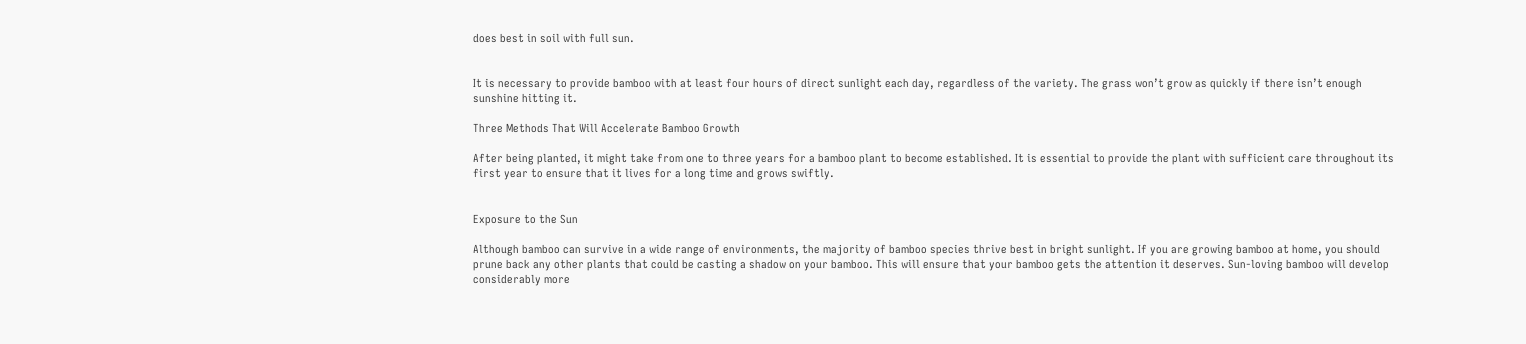does best in soil with full sun.


It is necessary to provide bamboo with at least four hours of direct sunlight each day, regardless of the variety. The grass won’t grow as quickly if there isn’t enough sunshine hitting it.

Three Methods That Will Accelerate Bamboo Growth

After being planted, it might take from one to three years for a bamboo plant to become established. It is essential to provide the plant with sufficient care throughout its first year to ensure that it lives for a long time and grows swiftly.


Exposure to the Sun

Although bamboo can survive in a wide range of environments, the majority of bamboo species thrive best in bright sunlight. If you are growing bamboo at home, you should prune back any other plants that could be casting a shadow on your bamboo. This will ensure that your bamboo gets the attention it deserves. Sun-loving bamboo will develop considerably more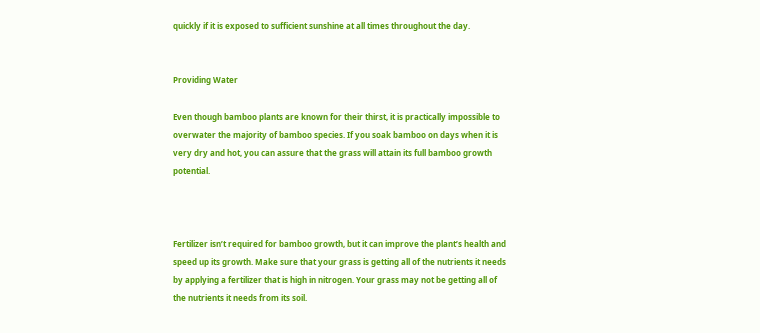quickly if it is exposed to sufficient sunshine at all times throughout the day.


Providing Water

Even though bamboo plants are known for their thirst, it is practically impossible to overwater the majority of bamboo species. If you soak bamboo on days when it is very dry and hot, you can assure that the grass will attain its full bamboo growth potential.



Fertilizer isn’t required for bamboo growth, but it can improve the plant’s health and speed up its growth. Make sure that your grass is getting all of the nutrients it needs by applying a fertilizer that is high in nitrogen. Your grass may not be getting all of the nutrients it needs from its soil.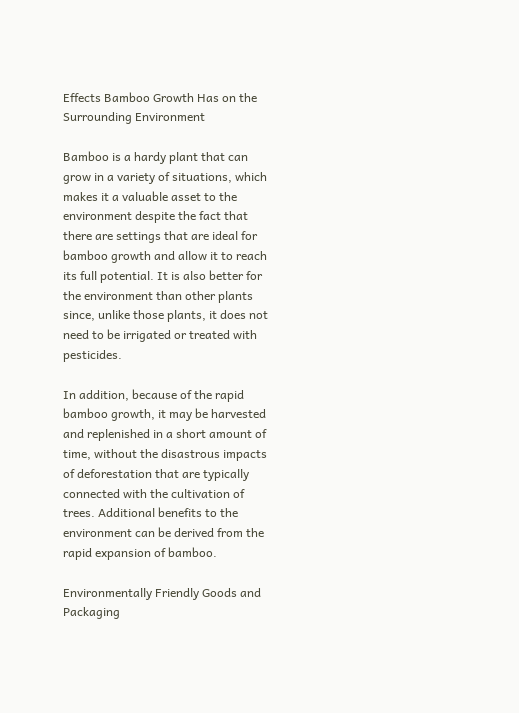Effects Bamboo Growth Has on the Surrounding Environment

Bamboo is a hardy plant that can grow in a variety of situations, which makes it a valuable asset to the environment despite the fact that there are settings that are ideal for bamboo growth and allow it to reach its full potential. It is also better for the environment than other plants since, unlike those plants, it does not need to be irrigated or treated with pesticides.

In addition, because of the rapid bamboo growth, it may be harvested and replenished in a short amount of time, without the disastrous impacts of deforestation that are typically connected with the cultivation of trees. Additional benefits to the environment can be derived from the rapid expansion of bamboo.

Environmentally Friendly Goods and Packaging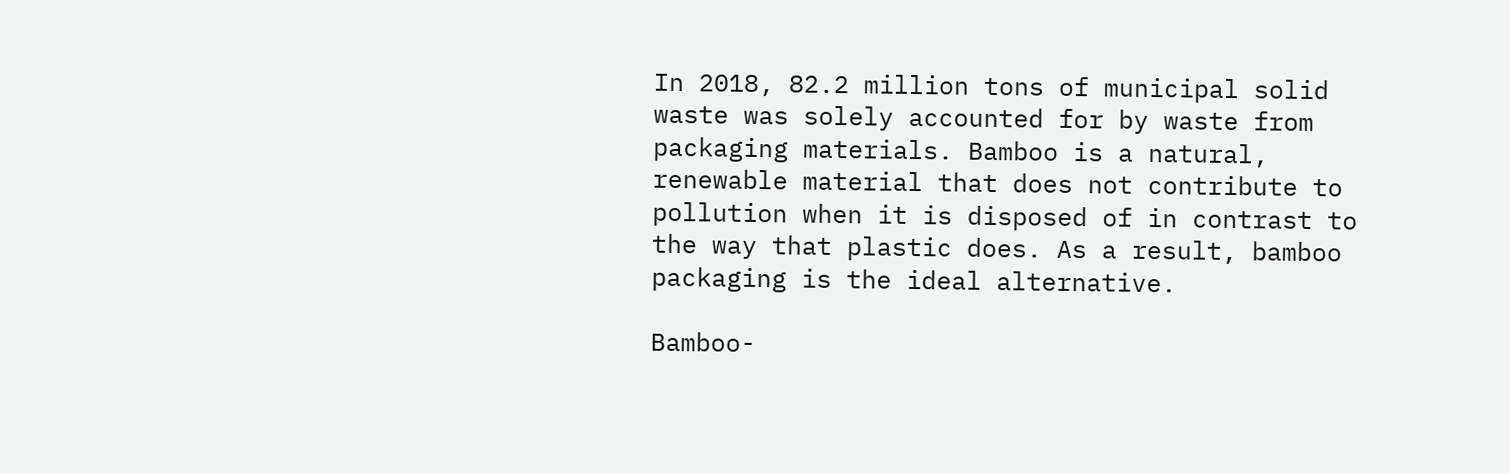In 2018, 82.2 million tons of municipal solid waste was solely accounted for by waste from packaging materials. Bamboo is a natural, renewable material that does not contribute to pollution when it is disposed of in contrast to the way that plastic does. As a result, bamboo packaging is the ideal alternative.

Bamboo-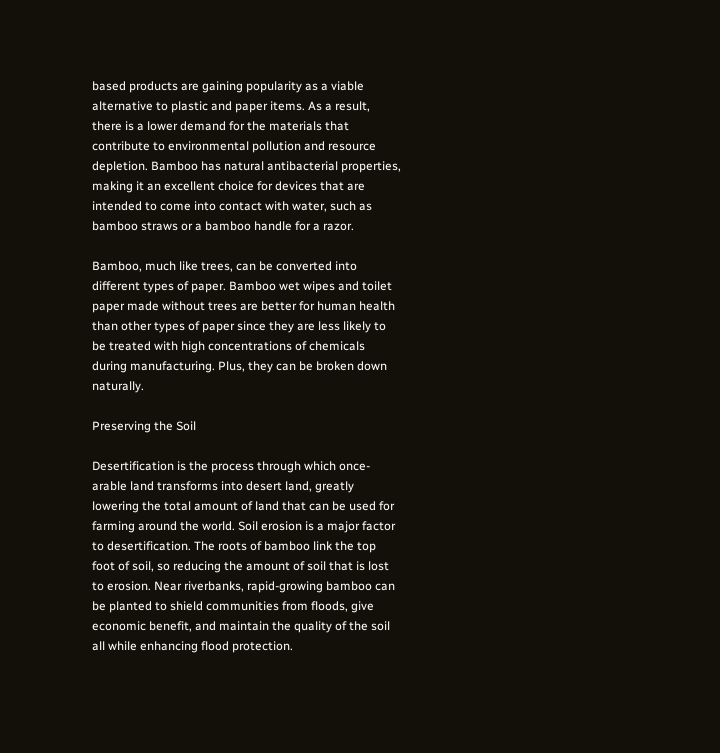based products are gaining popularity as a viable alternative to plastic and paper items. As a result, there is a lower demand for the materials that contribute to environmental pollution and resource depletion. Bamboo has natural antibacterial properties, making it an excellent choice for devices that are intended to come into contact with water, such as bamboo straws or a bamboo handle for a razor.

Bamboo, much like trees, can be converted into different types of paper. Bamboo wet wipes and toilet paper made without trees are better for human health than other types of paper since they are less likely to be treated with high concentrations of chemicals during manufacturing. Plus, they can be broken down naturally.

Preserving the Soil

Desertification is the process through which once-arable land transforms into desert land, greatly lowering the total amount of land that can be used for farming around the world. Soil erosion is a major factor to desertification. The roots of bamboo link the top foot of soil, so reducing the amount of soil that is lost to erosion. Near riverbanks, rapid-growing bamboo can be planted to shield communities from floods, give economic benefit, and maintain the quality of the soil all while enhancing flood protection.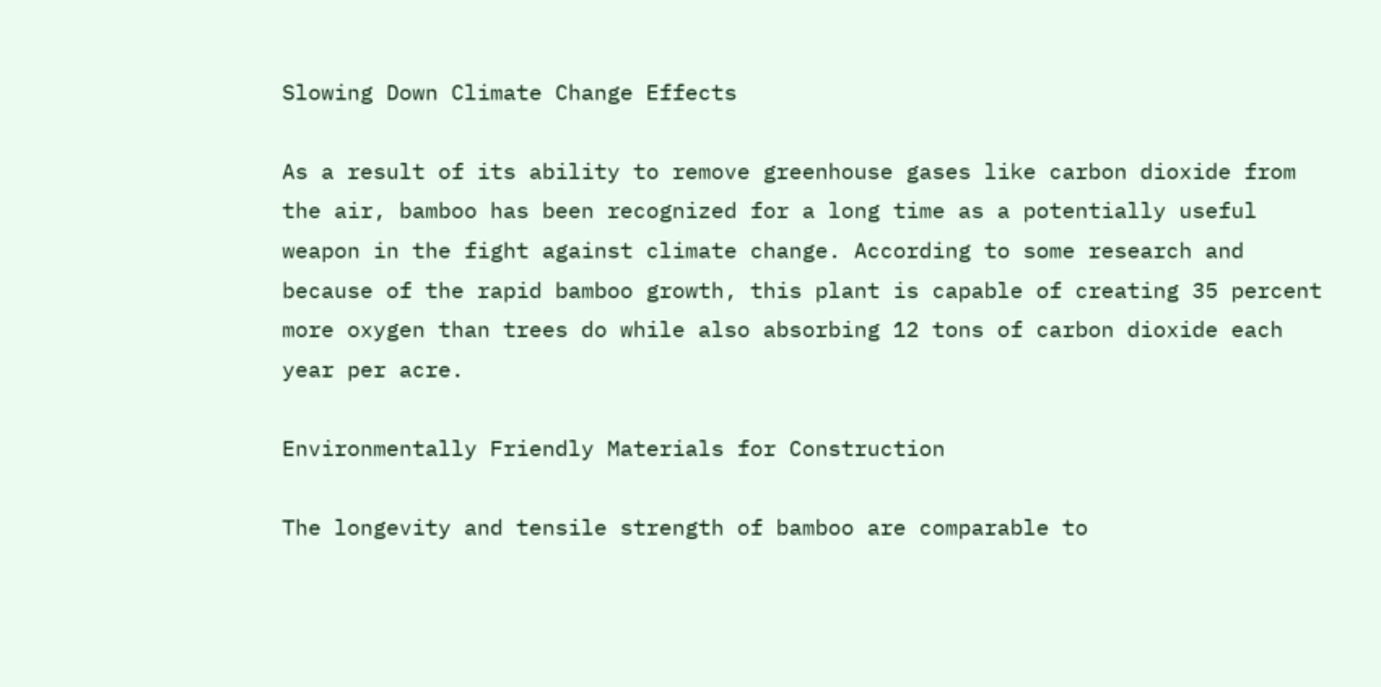Slowing Down Climate Change Effects

As a result of its ability to remove greenhouse gases like carbon dioxide from the air, bamboo has been recognized for a long time as a potentially useful weapon in the fight against climate change. According to some research and because of the rapid bamboo growth, this plant is capable of creating 35 percent more oxygen than trees do while also absorbing 12 tons of carbon dioxide each year per acre.

Environmentally Friendly Materials for Construction

The longevity and tensile strength of bamboo are comparable to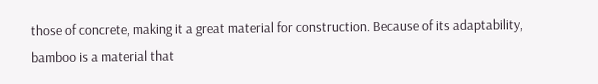those of concrete, making it a great material for construction. Because of its adaptability, bamboo is a material that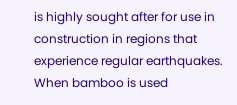is highly sought after for use in construction in regions that experience regular earthquakes. When bamboo is used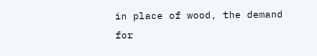in place of wood, the demand for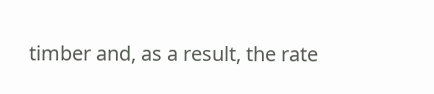timber and, as a result, the rate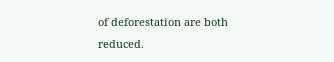of deforestation are both reduced.